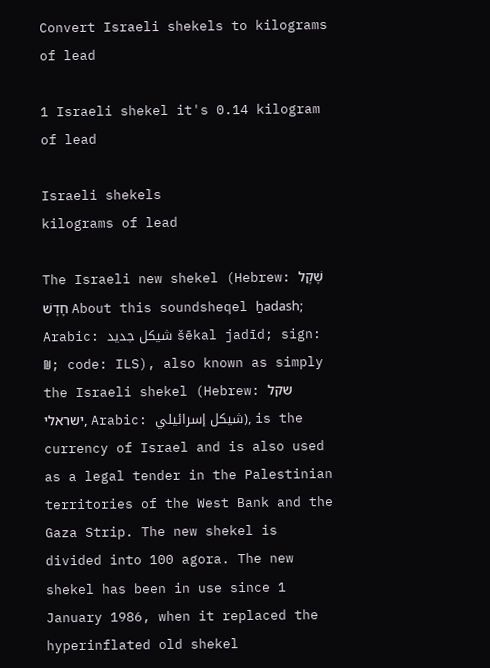Convert Israeli shekels to kilograms of lead

1 Israeli shekel it's 0.14 kilogram of lead

Israeli shekels
kilograms of lead

The Israeli new shekel (Hebrew: שֶׁקֶל חָדָשׁ About this soundsheqel ẖadash; Arabic: شيكل جديد šēkal jadīd; sign: ₪; code: ILS), also known as simply the Israeli shekel (Hebrew: שקל ישראלי, Arabic: شيكل إسرائيلي), is the currency of Israel and is also used as a legal tender in the Palestinian territories of the West Bank and the Gaza Strip. The new shekel is divided into 100 agora. The new shekel has been in use since 1 January 1986, when it replaced the hyperinflated old shekel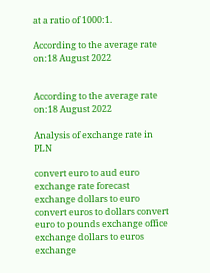at a ratio of 1000:1.

According to the average rate on:18 August 2022


According to the average rate on:18 August 2022

Analysis of exchange rate in PLN

convert euro to aud euro exchange rate forecast exchange dollars to euro convert euros to dollars convert euro to pounds exchange office exchange dollars to euros exchange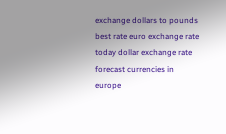exchange dollars to pounds best rate euro exchange rate today dollar exchange rate forecast currencies in europe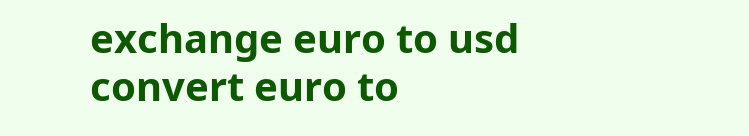exchange euro to usd convert euro to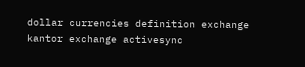dollar currencies definition exchange kantor exchange activesync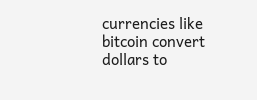currencies like bitcoin convert dollars to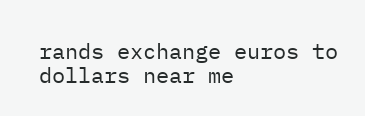rands exchange euros to dollars near me